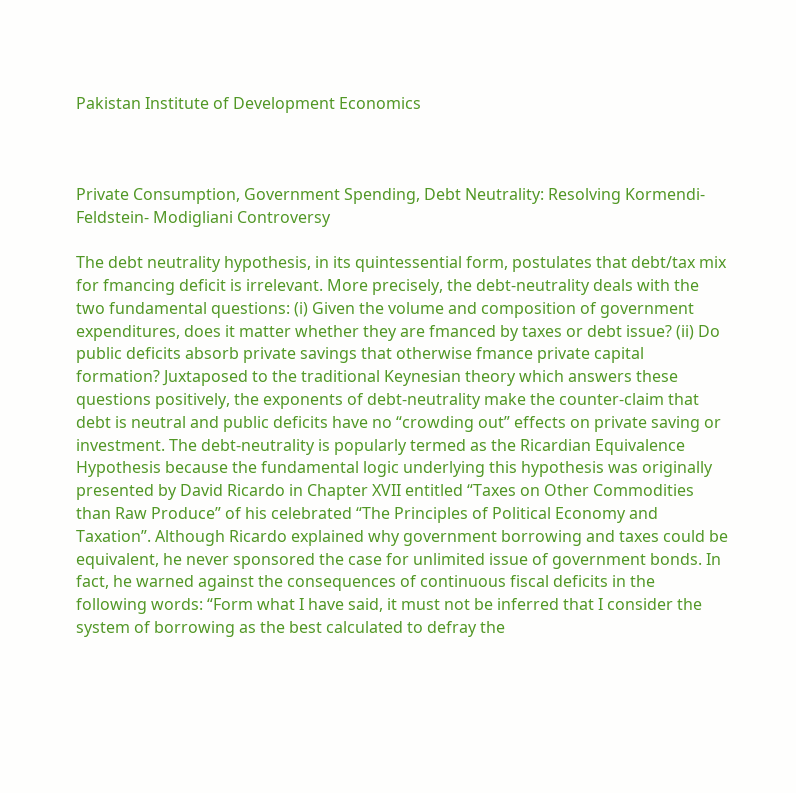Pakistan Institute of Development Economics



Private Consumption, Government Spending, Debt Neutrality: Resolving Kormendi-Feldstein- Modigliani Controversy

The debt neutrality hypothesis, in its quintessential form, postulates that debt/tax mix for fmancing deficit is irrelevant. More precisely, the debt-neutrality deals with the two fundamental questions: (i) Given the volume and composition of government expenditures, does it matter whether they are fmanced by taxes or debt issue? (ii) Do public deficits absorb private savings that otherwise fmance private capital formation? Juxtaposed to the traditional Keynesian theory which answers these questions positively, the exponents of debt-neutrality make the counter-claim that debt is neutral and public deficits have no “crowding out” effects on private saving or investment. The debt-neutrality is popularly termed as the Ricardian Equivalence Hypothesis because the fundamental logic underlying this hypothesis was originally presented by David Ricardo in Chapter XVII entitled “Taxes on Other Commodities than Raw Produce” of his celebrated “The Principles of Political Economy and Taxation”. Although Ricardo explained why government borrowing and taxes could be equivalent, he never sponsored the case for unlimited issue of government bonds. In fact, he warned against the consequences of continuous fiscal deficits in the following words: “Form what I have said, it must not be inferred that I consider the system of borrowing as the best calculated to defray the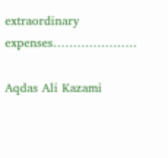extraordinary expenses…………………

Aqdas Ali Kazami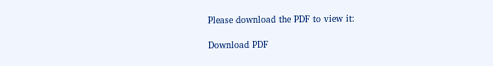Please download the PDF to view it:

Download PDF